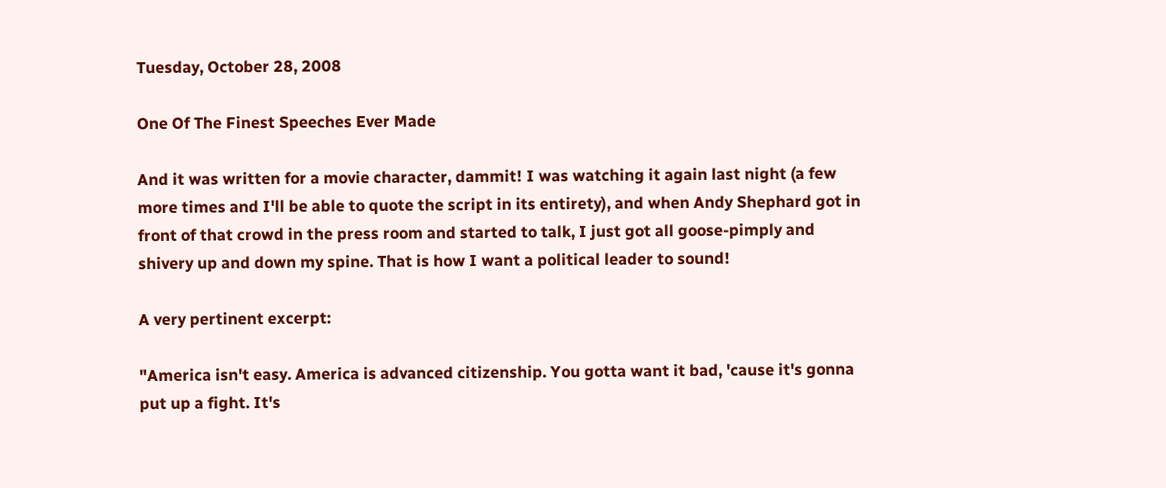Tuesday, October 28, 2008

One Of The Finest Speeches Ever Made

And it was written for a movie character, dammit! I was watching it again last night (a few more times and I'll be able to quote the script in its entirety), and when Andy Shephard got in front of that crowd in the press room and started to talk, I just got all goose-pimply and shivery up and down my spine. That is how I want a political leader to sound!

A very pertinent excerpt:

"America isn't easy. America is advanced citizenship. You gotta want it bad, 'cause it's gonna put up a fight. It's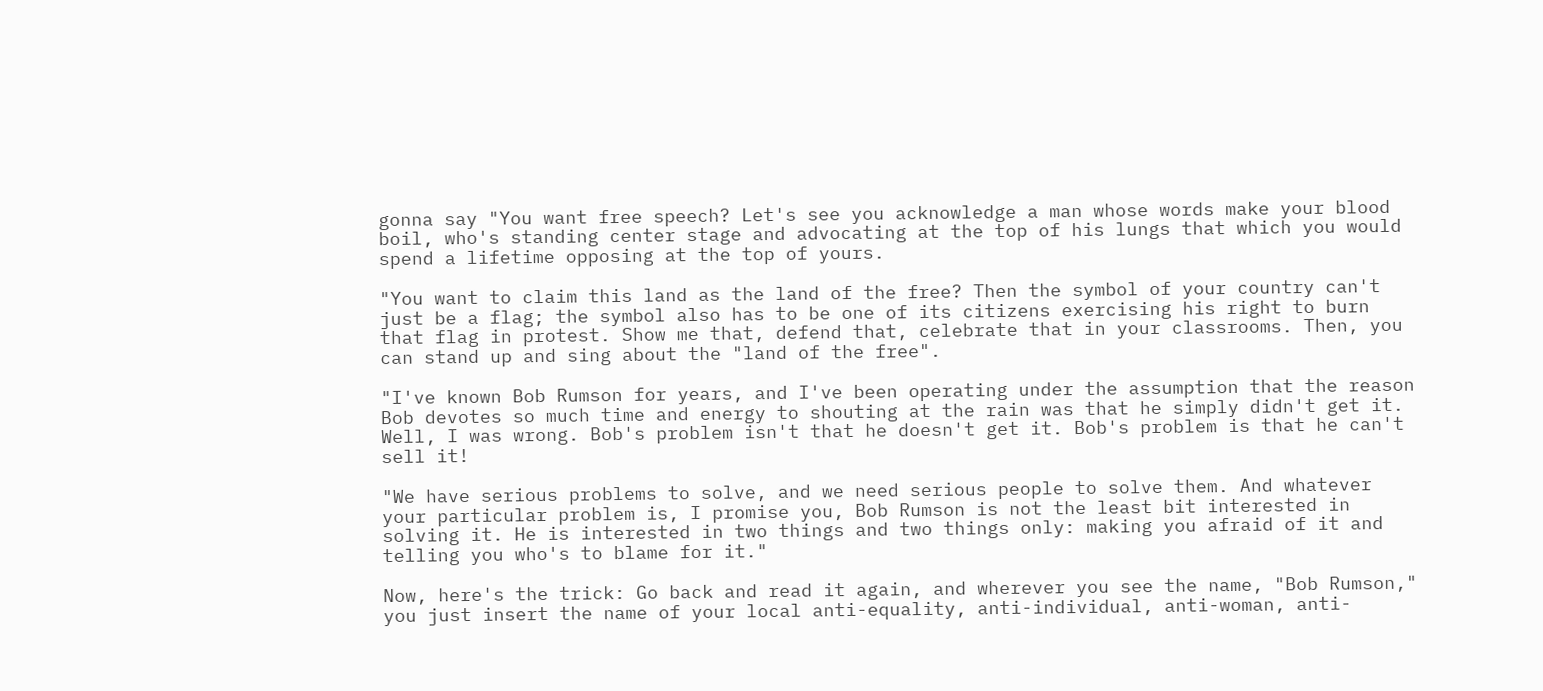gonna say "You want free speech? Let's see you acknowledge a man whose words make your blood boil, who's standing center stage and advocating at the top of his lungs that which you would spend a lifetime opposing at the top of yours.

"You want to claim this land as the land of the free? Then the symbol of your country can't just be a flag; the symbol also has to be one of its citizens exercising his right to burn that flag in protest. Show me that, defend that, celebrate that in your classrooms. Then, you can stand up and sing about the "land of the free".

"I've known Bob Rumson for years, and I've been operating under the assumption that the reason Bob devotes so much time and energy to shouting at the rain was that he simply didn't get it. Well, I was wrong. Bob's problem isn't that he doesn't get it. Bob's problem is that he can't sell it!

"We have serious problems to solve, and we need serious people to solve them. And whatever your particular problem is, I promise you, Bob Rumson is not the least bit interested in solving it. He is interested in two things and two things only: making you afraid of it and telling you who's to blame for it."

Now, here's the trick: Go back and read it again, and wherever you see the name, "Bob Rumson," you just insert the name of your local anti-equality, anti-individual, anti-woman, anti-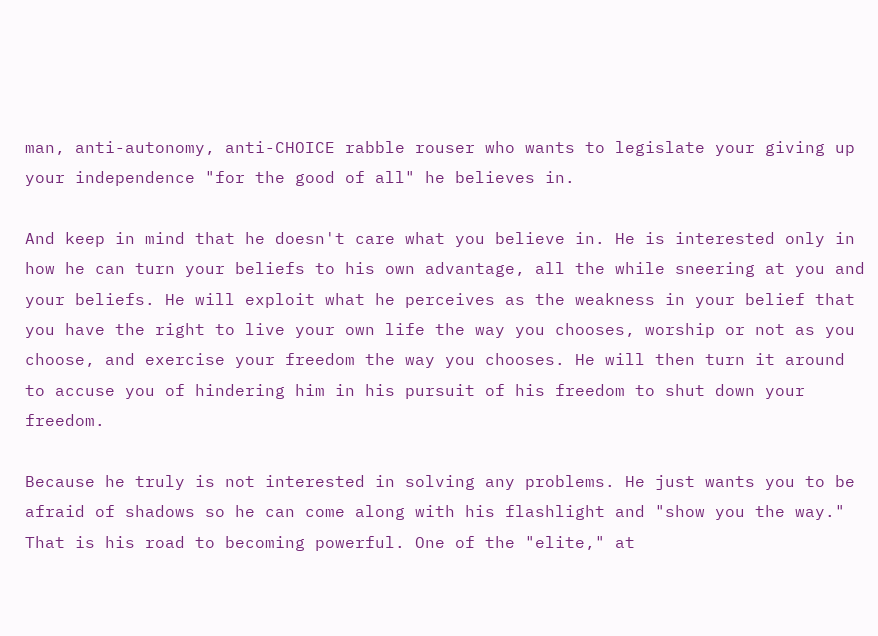man, anti-autonomy, anti-CHOICE rabble rouser who wants to legislate your giving up your independence "for the good of all" he believes in.

And keep in mind that he doesn't care what you believe in. He is interested only in how he can turn your beliefs to his own advantage, all the while sneering at you and your beliefs. He will exploit what he perceives as the weakness in your belief that you have the right to live your own life the way you chooses, worship or not as you choose, and exercise your freedom the way you chooses. He will then turn it around to accuse you of hindering him in his pursuit of his freedom to shut down your freedom.

Because he truly is not interested in solving any problems. He just wants you to be afraid of shadows so he can come along with his flashlight and "show you the way." That is his road to becoming powerful. One of the "elite," at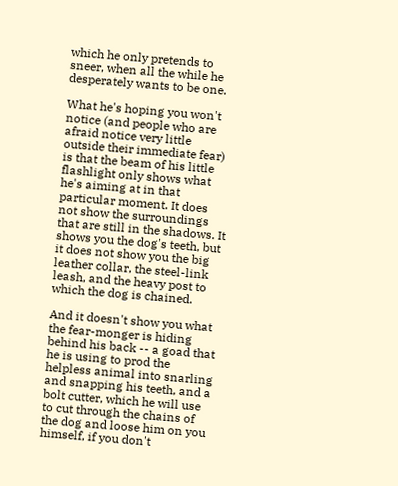which he only pretends to sneer, when all the while he desperately wants to be one.

What he's hoping you won't notice (and people who are afraid notice very little outside their immediate fear) is that the beam of his little flashlight only shows what he's aiming at in that particular moment. It does not show the surroundings that are still in the shadows. It shows you the dog's teeth, but it does not show you the big leather collar, the steel-link leash, and the heavy post to which the dog is chained.

And it doesn't show you what the fear-monger is hiding behind his back -- a goad that he is using to prod the helpless animal into snarling and snapping his teeth, and a bolt cutter, which he will use to cut through the chains of the dog and loose him on you himself, if you don't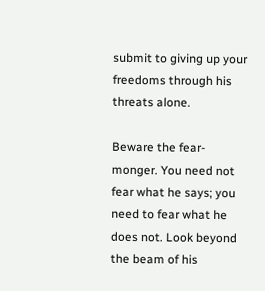submit to giving up your freedoms through his threats alone.

Beware the fear-monger. You need not fear what he says; you need to fear what he does not. Look beyond the beam of his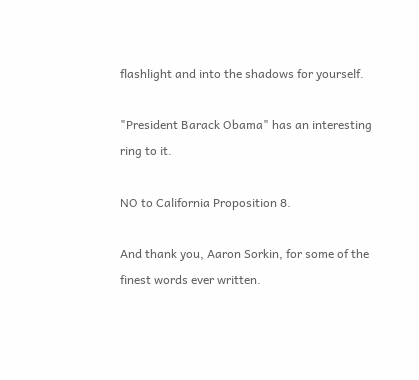flashlight and into the shadows for yourself.

"President Barack Obama" has an interesting ring to it.

NO to California Proposition 8.

And thank you, Aaron Sorkin, for some of the finest words ever written.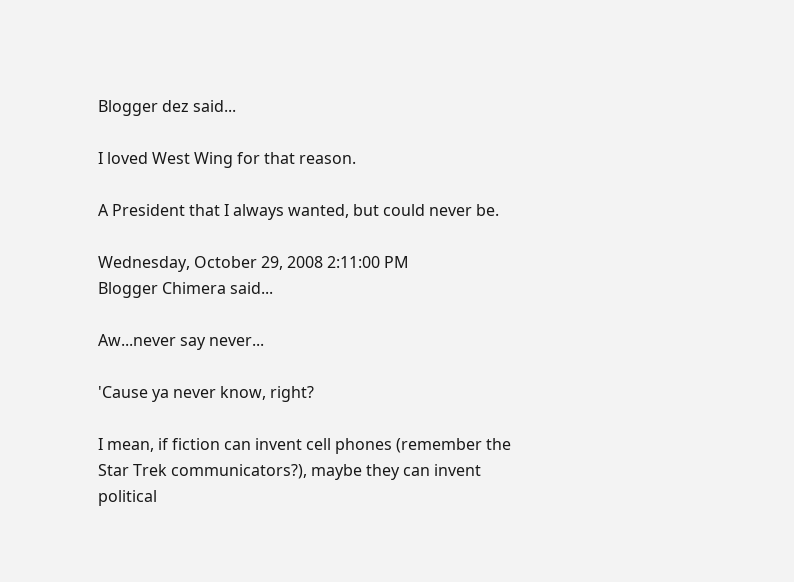Blogger dez said...

I loved West Wing for that reason.

A President that I always wanted, but could never be.

Wednesday, October 29, 2008 2:11:00 PM
Blogger Chimera said...

Aw...never say never...

'Cause ya never know, right?

I mean, if fiction can invent cell phones (remember the Star Trek communicators?), maybe they can invent political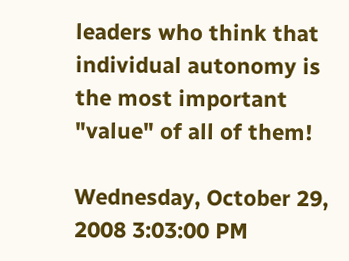leaders who think that individual autonomy is the most important "value" of all of them!

Wednesday, October 29, 2008 3:03:00 PM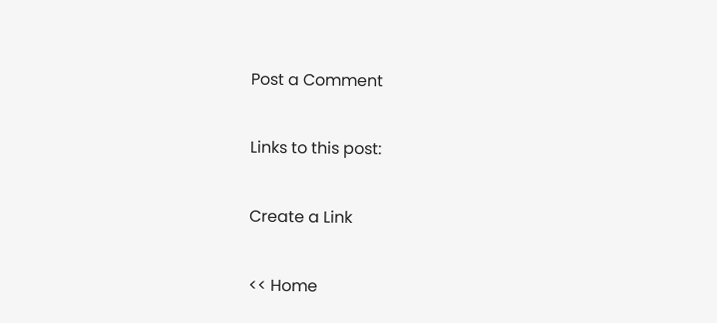Post a Comment

Links to this post:

Create a Link

<< Home